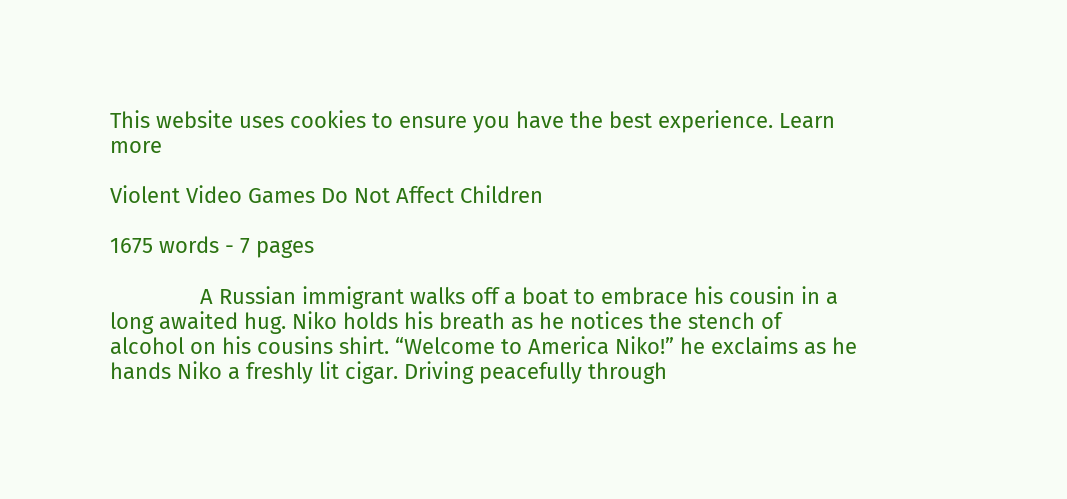This website uses cookies to ensure you have the best experience. Learn more

Violent Video Games Do Not Affect Children

1675 words - 7 pages

               A Russian immigrant walks off a boat to embrace his cousin in a long awaited hug. Niko holds his breath as he notices the stench of alcohol on his cousins shirt. “Welcome to America Niko!” he exclaims as he hands Niko a freshly lit cigar. Driving peacefully through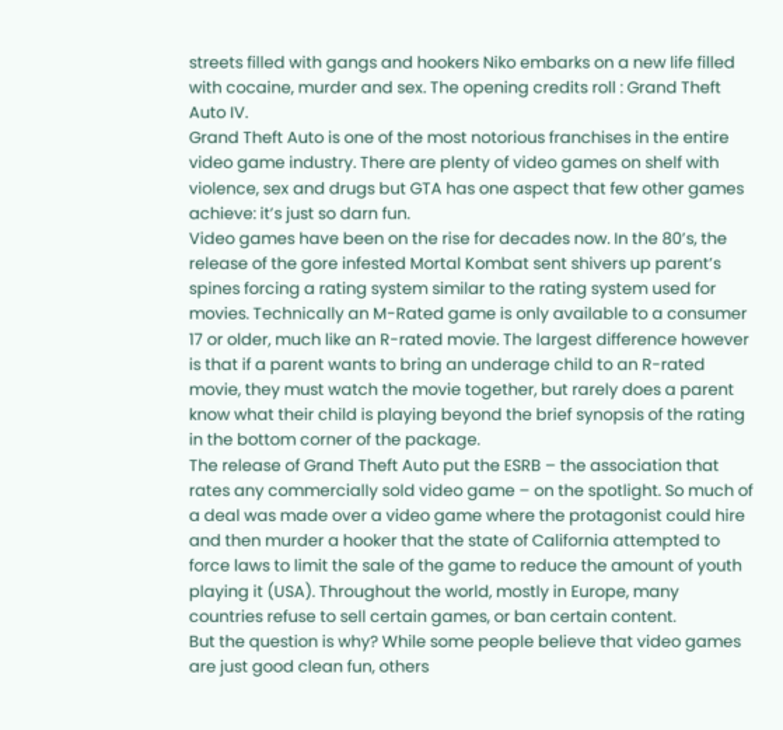streets filled with gangs and hookers Niko embarks on a new life filled with cocaine, murder and sex. The opening credits roll : Grand Theft Auto IV.
Grand Theft Auto is one of the most notorious franchises in the entire video game industry. There are plenty of video games on shelf with violence, sex and drugs but GTA has one aspect that few other games achieve: it’s just so darn fun.
Video games have been on the rise for decades now. In the 80’s, the release of the gore infested Mortal Kombat sent shivers up parent’s spines forcing a rating system similar to the rating system used for movies. Technically an M-Rated game is only available to a consumer 17 or older, much like an R-rated movie. The largest difference however is that if a parent wants to bring an underage child to an R-rated movie, they must watch the movie together, but rarely does a parent know what their child is playing beyond the brief synopsis of the rating in the bottom corner of the package.
The release of Grand Theft Auto put the ESRB – the association that rates any commercially sold video game – on the spotlight. So much of a deal was made over a video game where the protagonist could hire and then murder a hooker that the state of California attempted to force laws to limit the sale of the game to reduce the amount of youth playing it (USA). Throughout the world, mostly in Europe, many countries refuse to sell certain games, or ban certain content.
But the question is why? While some people believe that video games are just good clean fun, others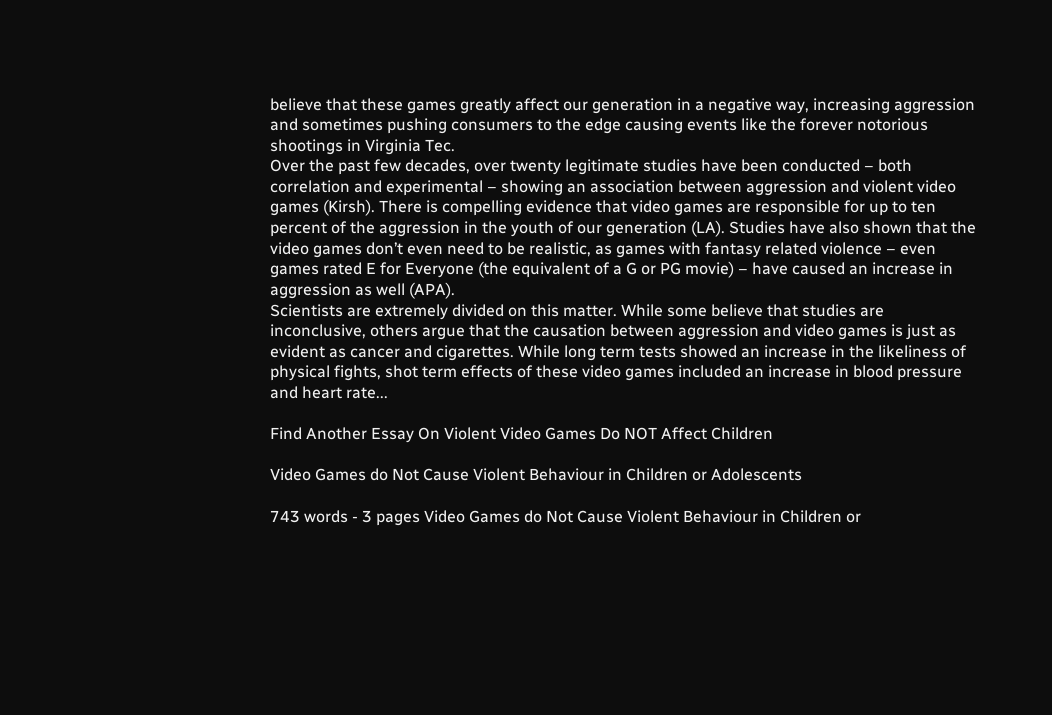believe that these games greatly affect our generation in a negative way, increasing aggression and sometimes pushing consumers to the edge causing events like the forever notorious shootings in Virginia Tec.
Over the past few decades, over twenty legitimate studies have been conducted – both correlation and experimental – showing an association between aggression and violent video games (Kirsh). There is compelling evidence that video games are responsible for up to ten percent of the aggression in the youth of our generation (LA). Studies have also shown that the video games don’t even need to be realistic, as games with fantasy related violence – even games rated E for Everyone (the equivalent of a G or PG movie) – have caused an increase in aggression as well (APA).
Scientists are extremely divided on this matter. While some believe that studies are inconclusive, others argue that the causation between aggression and video games is just as evident as cancer and cigarettes. While long term tests showed an increase in the likeliness of physical fights, shot term effects of these video games included an increase in blood pressure and heart rate...

Find Another Essay On Violent Video Games Do NOT Affect Children

Video Games do Not Cause Violent Behaviour in Children or Adolescents

743 words - 3 pages Video Games do Not Cause Violent Behaviour in Children or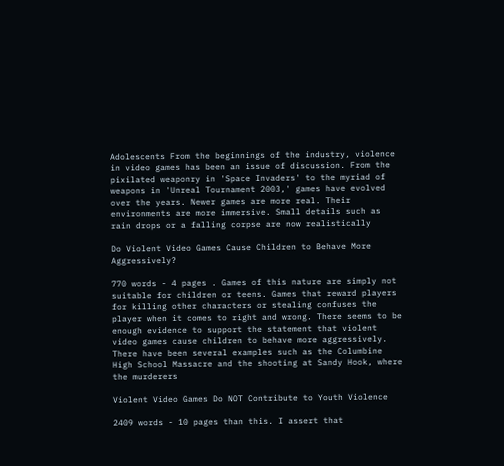Adolescents From the beginnings of the industry, violence in video games has been an issue of discussion. From the pixilated weaponry in 'Space Invaders' to the myriad of weapons in 'Unreal Tournament 2003,' games have evolved over the years. Newer games are more real. Their environments are more immersive. Small details such as rain drops or a falling corpse are now realistically

Do Violent Video Games Cause Children to Behave More Aggressively?

770 words - 4 pages . Games of this nature are simply not suitable for children or teens. Games that reward players for killing other characters or stealing confuses the player when it comes to right and wrong. There seems to be enough evidence to support the statement that violent video games cause children to behave more aggressively. There have been several examples such as the Columbine High School Massacre and the shooting at Sandy Hook, where the murderers

Violent Video Games Do NOT Contribute to Youth Violence

2409 words - 10 pages than this. I assert that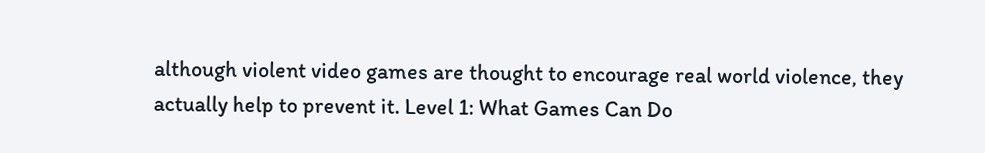although violent video games are thought to encourage real world violence, they actually help to prevent it. Level 1: What Games Can Do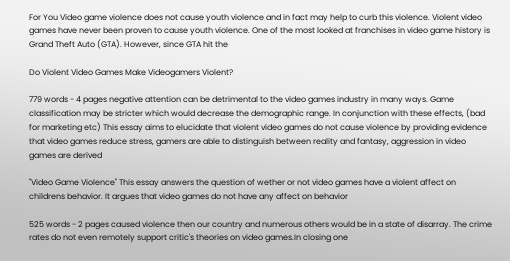For You Video game violence does not cause youth violence and in fact may help to curb this violence. Violent video games have never been proven to cause youth violence. One of the most looked at franchises in video game history is Grand Theft Auto (GTA). However, since GTA hit the

Do Violent Video Games Make Videogamers Violent?

779 words - 4 pages negative attention can be detrimental to the video games industry in many ways. Game classification may be stricter which would decrease the demographic range. In conjunction with these effects, (bad for marketing etc) This essay aims to elucidate that violent video games do not cause violence by providing evidence that video games reduce stress, gamers are able to distinguish between reality and fantasy, aggression in video games are derived

"Video Game Violence" This essay answers the question of wether or not video games have a violent affect on childrens behavior. It argues that video games do not have any affect on behavior

525 words - 2 pages caused violence then our country and numerous others would be in a state of disarray. The crime rates do not even remotely support critic's theories on video games.In closing one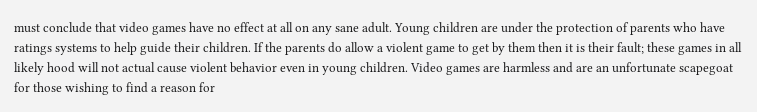must conclude that video games have no effect at all on any sane adult. Young children are under the protection of parents who have ratings systems to help guide their children. If the parents do allow a violent game to get by them then it is their fault; these games in all likely hood will not actual cause violent behavior even in young children. Video games are harmless and are an unfortunate scapegoat for those wishing to find a reason for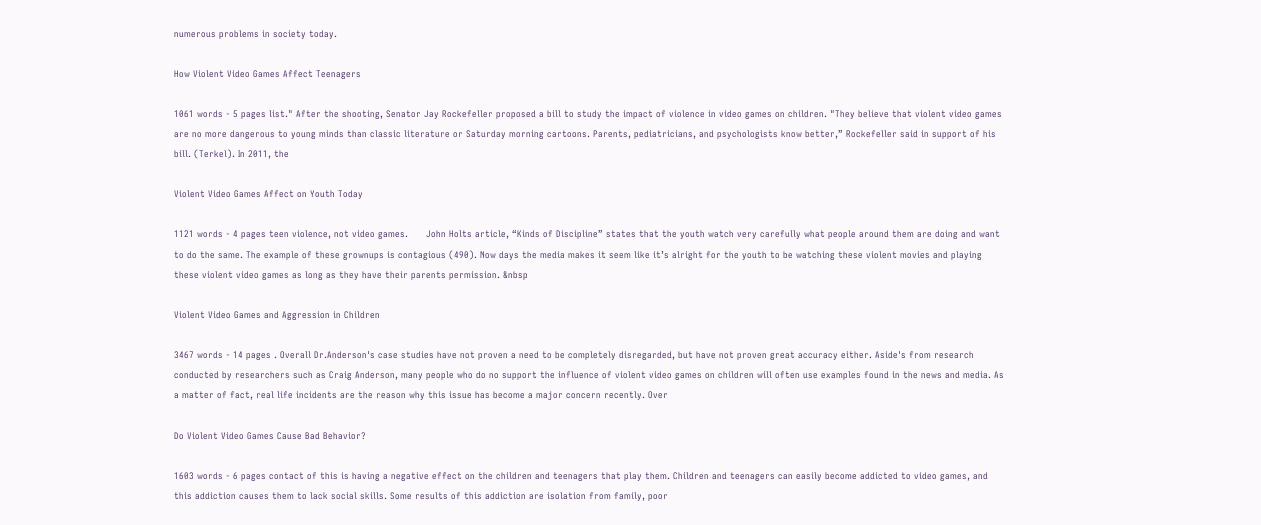numerous problems in society today.

How Violent Video Games Affect Teenagers

1061 words - 5 pages list." After the shooting, Senator Jay Rockefeller proposed a bill to study the impact of violence in video games on children. "They believe that violent video games are no more dangerous to young minds than classic literature or Saturday morning cartoons. Parents, pediatricians, and psychologists know better,” Rockefeller said in support of his bill. (Terkel). In 2011, the

Violent Video Games Affect on Youth Today

1121 words - 4 pages teen violence, not video games.      John Holts article, “Kinds of Discipline” states that the youth watch very carefully what people around them are doing and want to do the same. The example of these grownups is contagious (490). Now days the media makes it seem like it’s alright for the youth to be watching these violent movies and playing these violent video games as long as they have their parents permission. &nbsp

Violent Video Games and Aggression in Children

3467 words - 14 pages . Overall Dr.Anderson's case studies have not proven a need to be completely disregarded, but have not proven great accuracy either. Aside's from research conducted by researchers such as Craig Anderson, many people who do no support the influence of violent video games on children will often use examples found in the news and media. As a matter of fact, real life incidents are the reason why this issue has become a major concern recently. Over

Do Violent Video Games Cause Bad Behavior?

1603 words - 6 pages contact of this is having a negative effect on the children and teenagers that play them. Children and teenagers can easily become addicted to video games, and this addiction causes them to lack social skills. Some results of this addiction are isolation from family, poor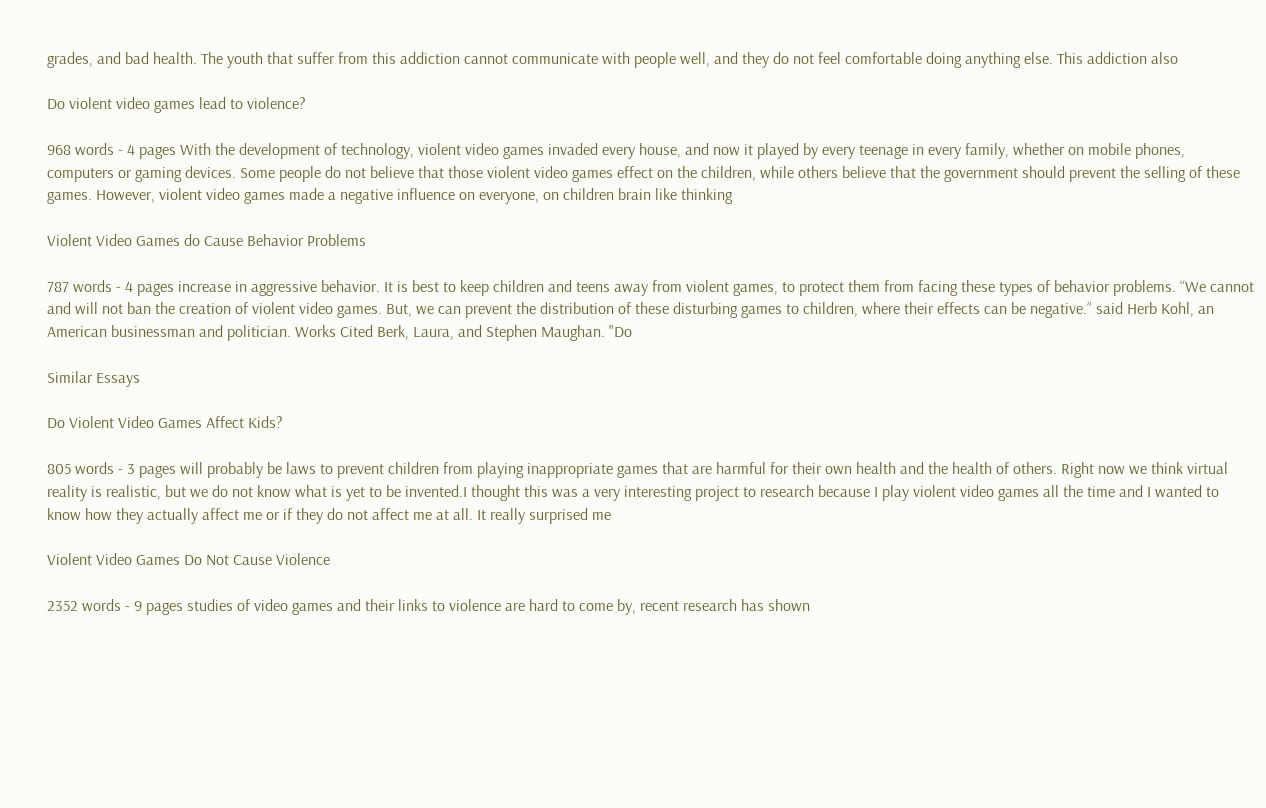grades, and bad health. The youth that suffer from this addiction cannot communicate with people well, and they do not feel comfortable doing anything else. This addiction also

Do violent video games lead to violence?

968 words - 4 pages With the development of technology, violent video games invaded every house, and now it played by every teenage in every family, whether on mobile phones, computers or gaming devices. Some people do not believe that those violent video games effect on the children, while others believe that the government should prevent the selling of these games. However, violent video games made a negative influence on everyone, on children brain like thinking

Violent Video Games do Cause Behavior Problems

787 words - 4 pages increase in aggressive behavior. It is best to keep children and teens away from violent games, to protect them from facing these types of behavior problems. “We cannot and will not ban the creation of violent video games. But, we can prevent the distribution of these disturbing games to children, where their effects can be negative.” said Herb Kohl, an American businessman and politician. Works Cited Berk, Laura, and Stephen Maughan. "Do

Similar Essays

Do Violent Video Games Affect Kids?

805 words - 3 pages will probably be laws to prevent children from playing inappropriate games that are harmful for their own health and the health of others. Right now we think virtual reality is realistic, but we do not know what is yet to be invented.I thought this was a very interesting project to research because I play violent video games all the time and I wanted to know how they actually affect me or if they do not affect me at all. It really surprised me

Violent Video Games Do Not Cause Violence

2352 words - 9 pages studies of video games and their links to violence are hard to come by, recent research has shown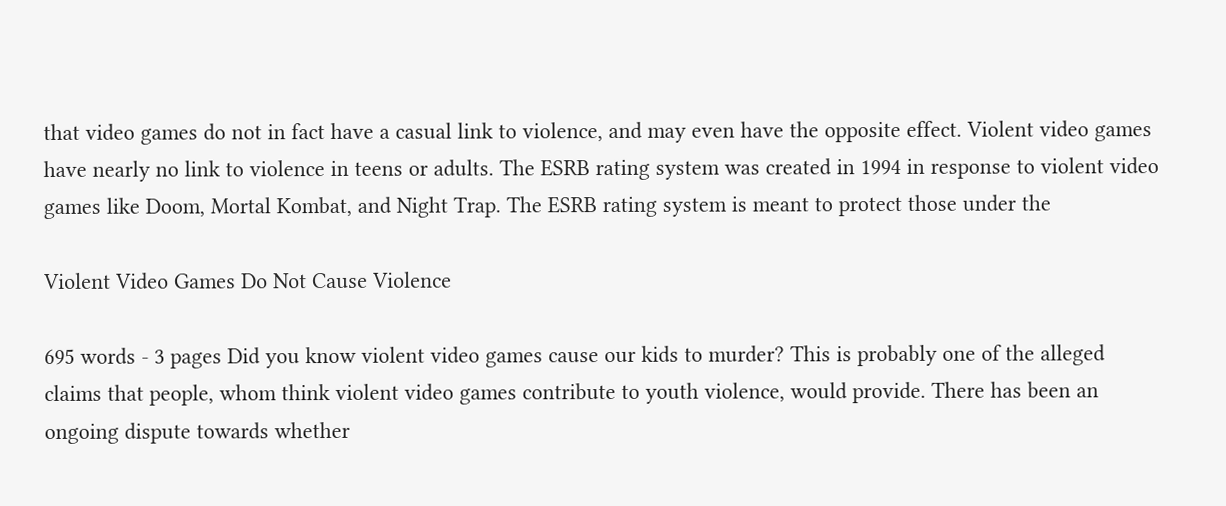that video games do not in fact have a casual link to violence, and may even have the opposite effect. Violent video games have nearly no link to violence in teens or adults. The ESRB rating system was created in 1994 in response to violent video games like Doom, Mortal Kombat, and Night Trap. The ESRB rating system is meant to protect those under the

Violent Video Games Do Not Cause Violence

695 words - 3 pages Did you know violent video games cause our kids to murder? This is probably one of the alleged claims that people, whom think violent video games contribute to youth violence, would provide. There has been an ongoing dispute towards whether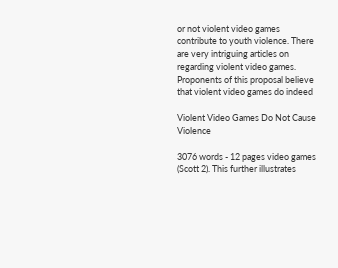or not violent video games contribute to youth violence. There are very intriguing articles on regarding violent video games. Proponents of this proposal believe that violent video games do indeed

Violent Video Games Do Not Cause Violence

3076 words - 12 pages video games (Scott 2). This further illustrates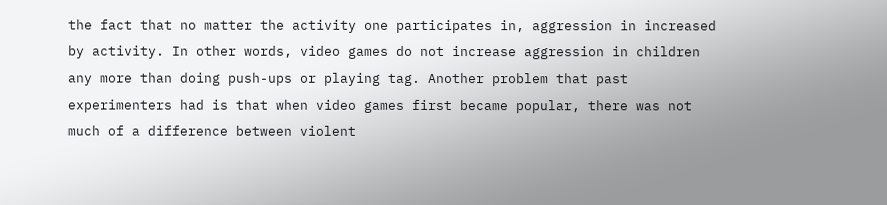the fact that no matter the activity one participates in, aggression in increased by activity. In other words, video games do not increase aggression in children any more than doing push-ups or playing tag. Another problem that past experimenters had is that when video games first became popular, there was not much of a difference between violent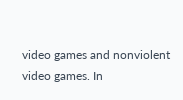video games and nonviolent video games. In